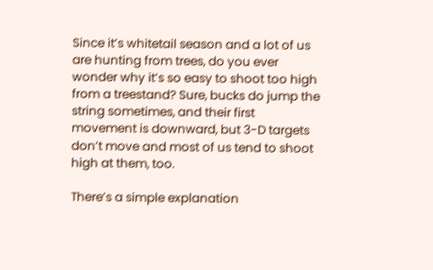Since it’s whitetail season and a lot of us are hunting from trees, do you ever wonder why it’s so easy to shoot too high from a treestand? Sure, bucks do jump the string sometimes, and their first movement is downward, but 3-D targets don’t move and most of us tend to shoot high at them, too.

There’s a simple explanation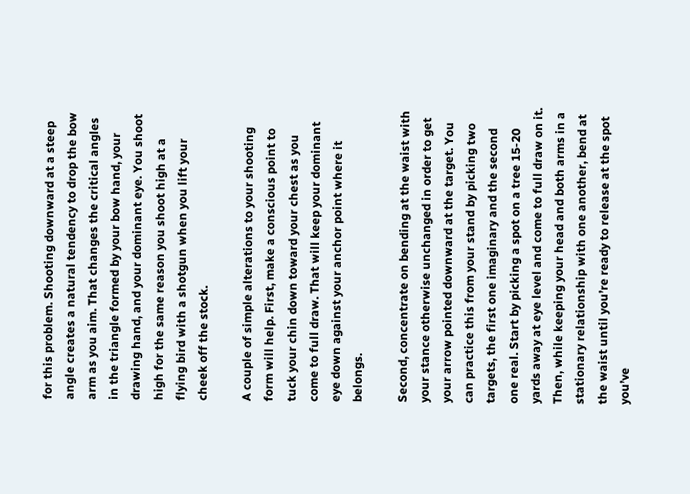for this problem. Shooting downward at a steep angle creates a natural tendency to drop the bow arm as you aim. That changes the critical angles in the triangle formed by your bow hand, your drawing hand, and your dominant eye. You shoot high for the same reason you shoot high at a flying bird with a shotgun when you lift your cheek off the stock.

A couple of simple alterations to your shooting form will help. First, make a conscious point to tuck your chin down toward your chest as you come to full draw. That will keep your dominant eye down against your anchor point where it belongs.

Second, concentrate on bending at the waist with your stance otherwise unchanged in order to get your arrow pointed downward at the target. You can practice this from your stand by picking two targets, the first one imaginary and the second one real. Start by picking a spot on a tree 15-20 yards away at eye level and come to full draw on it. Then, while keeping your head and both arms in a stationary relationship with one another, bend at the waist until you’re ready to release at the spot you’ve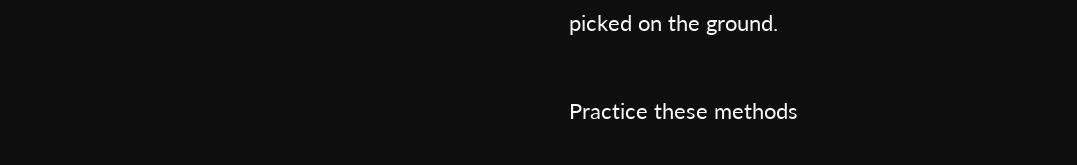picked on the ground.

Practice these methods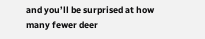and you’ll be surprised at how many fewer deer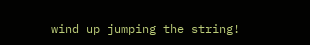wind up jumping the string!